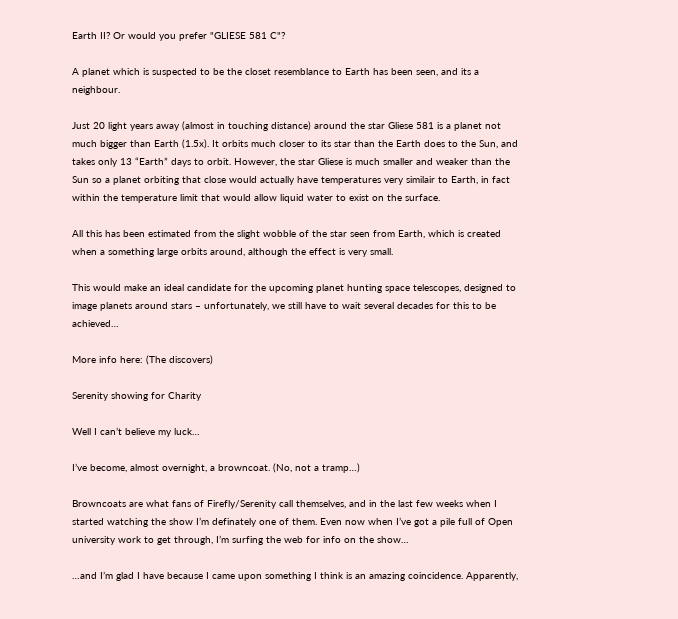Earth II? Or would you prefer "GLIESE 581 C"?

A planet which is suspected to be the closet resemblance to Earth has been seen, and its a neighbour.

Just 20 light years away (almost in touching distance) around the star Gliese 581 is a planet not much bigger than Earth (1.5x). It orbits much closer to its star than the Earth does to the Sun, and takes only 13 “Earth” days to orbit. However, the star Gliese is much smaller and weaker than the Sun so a planet orbiting that close would actually have temperatures very similair to Earth, in fact within the temperature limit that would allow liquid water to exist on the surface.

All this has been estimated from the slight wobble of the star seen from Earth, which is created when a something large orbits around, although the effect is very small.

This would make an ideal candidate for the upcoming planet hunting space telescopes, designed to image planets around stars – unfortunately, we still have to wait several decades for this to be achieved…

More info here: (The discovers)

Serenity showing for Charity

Well I can’t believe my luck…

I’ve become, almost overnight, a browncoat. (No, not a tramp…)

Browncoats are what fans of Firefly/Serenity call themselves, and in the last few weeks when I started watching the show I’m definately one of them. Even now when I’ve got a pile full of Open university work to get through, I’m surfing the web for info on the show…

…and I’m glad I have because I came upon something I think is an amazing coincidence. Apparently,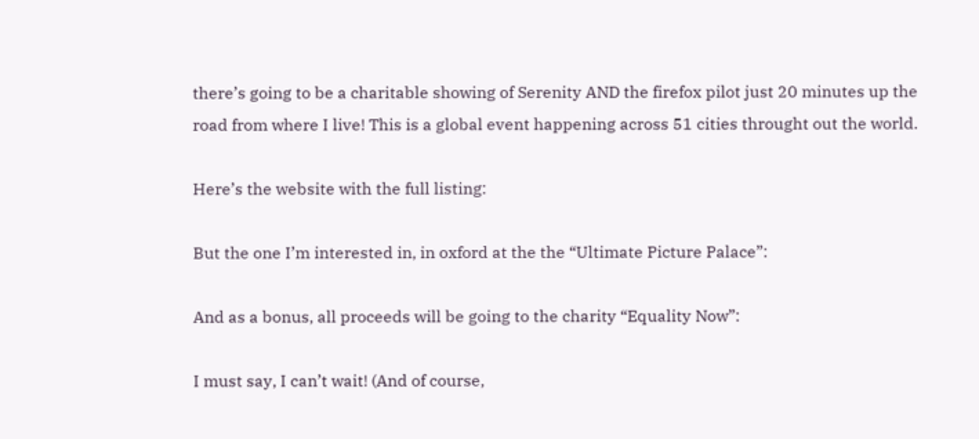there’s going to be a charitable showing of Serenity AND the firefox pilot just 20 minutes up the road from where I live! This is a global event happening across 51 cities throught out the world.

Here’s the website with the full listing:

But the one I’m interested in, in oxford at the the “Ultimate Picture Palace”:

And as a bonus, all proceeds will be going to the charity “Equality Now”:

I must say, I can’t wait! (And of course,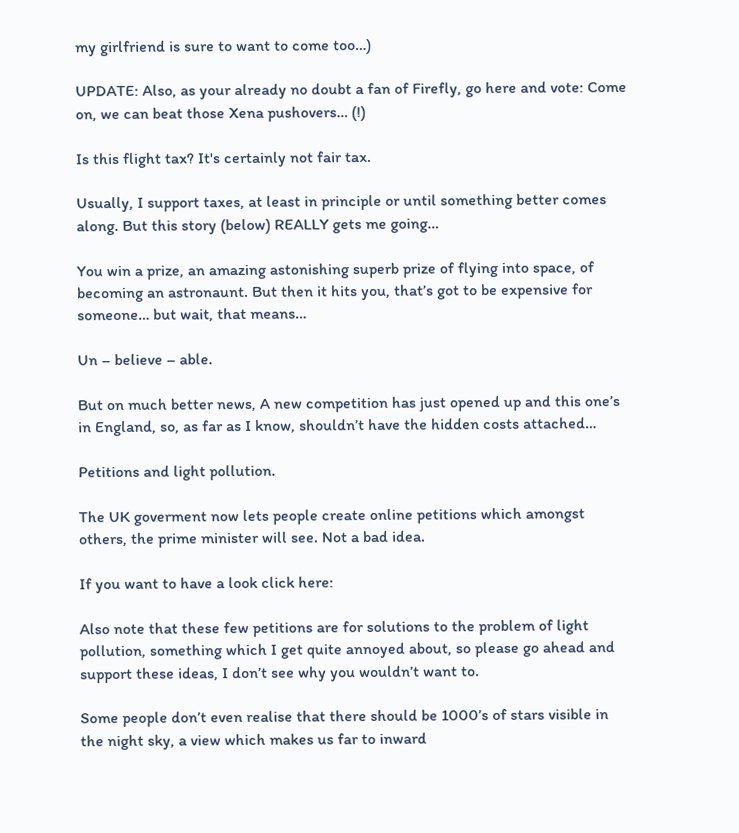my girlfriend is sure to want to come too…)

UPDATE: Also, as your already no doubt a fan of Firefly, go here and vote: Come on, we can beat those Xena pushovers… (!)

Is this flight tax? It's certainly not fair tax.

Usually, I support taxes, at least in principle or until something better comes along. But this story (below) REALLY gets me going…

You win a prize, an amazing astonishing superb prize of flying into space, of becoming an astronaunt. But then it hits you, that’s got to be expensive for someone… but wait, that means…

Un – believe – able.

But on much better news, A new competition has just opened up and this one’s in England, so, as far as I know, shouldn’t have the hidden costs attached…

Petitions and light pollution.

The UK goverment now lets people create online petitions which amongst others, the prime minister will see. Not a bad idea.

If you want to have a look click here:

Also note that these few petitions are for solutions to the problem of light pollution, something which I get quite annoyed about, so please go ahead and support these ideas, I don’t see why you wouldn’t want to.

Some people don’t even realise that there should be 1000’s of stars visible in the night sky, a view which makes us far to inward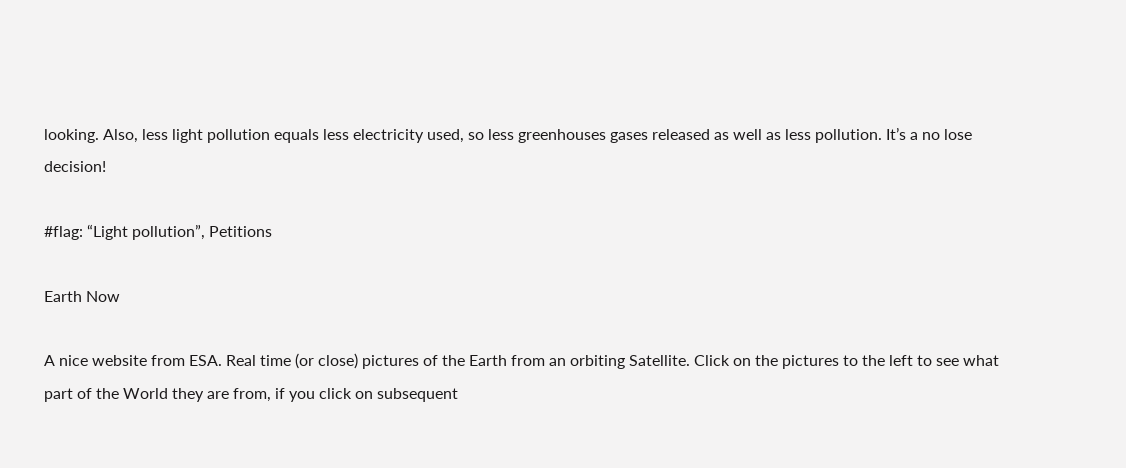looking. Also, less light pollution equals less electricity used, so less greenhouses gases released as well as less pollution. It’s a no lose decision!

#flag: “Light pollution”, Petitions

Earth Now

A nice website from ESA. Real time (or close) pictures of the Earth from an orbiting Satellite. Click on the pictures to the left to see what part of the World they are from, if you click on subsequent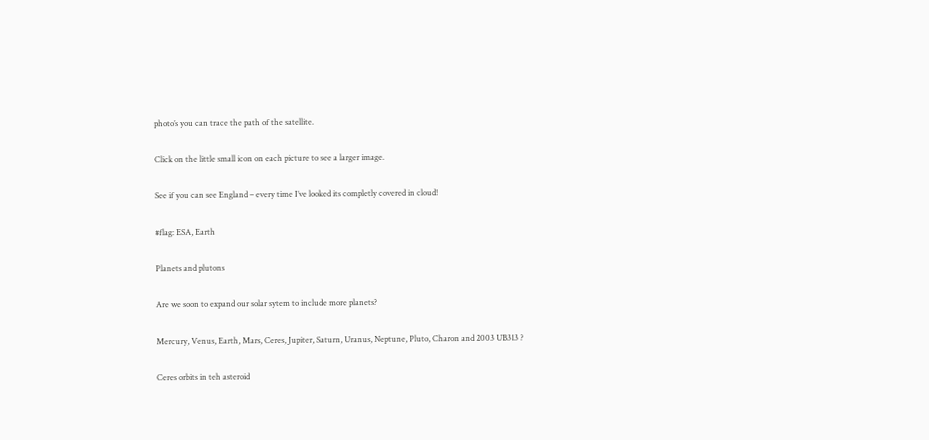photo’s you can trace the path of the satellite.

Click on the little small icon on each picture to see a larger image.

See if you can see England – every time I’ve looked its completly covered in cloud!

#flag: ESA, Earth

Planets and plutons

Are we soon to expand our solar sytem to include more planets?

Mercury, Venus, Earth, Mars, Ceres, Jupiter, Saturn, Uranus, Neptune, Pluto, Charon and 2003 UB313 ?

Ceres orbits in teh asteroid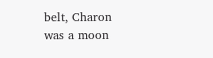belt, Charon was a moon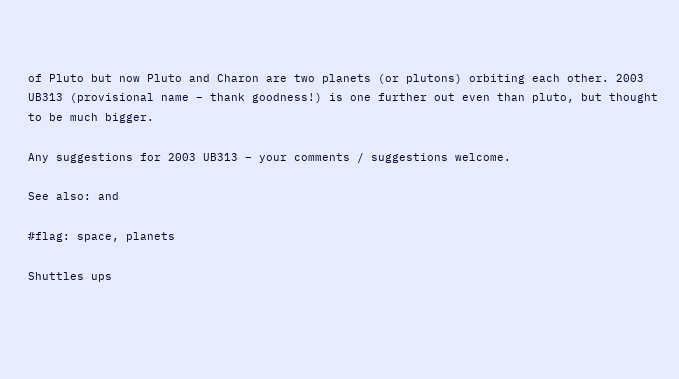of Pluto but now Pluto and Charon are two planets (or plutons) orbiting each other. 2003 UB313 (provisional name – thank goodness!) is one further out even than pluto, but thought to be much bigger.

Any suggestions for 2003 UB313 – your comments / suggestions welcome.

See also: and

#flag: space, planets

Shuttles ups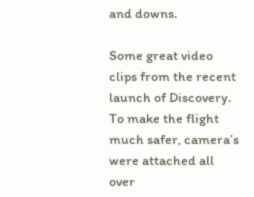and downs.

Some great video clips from the recent launch of Discovery. To make the flight much safer, camera’s were attached all over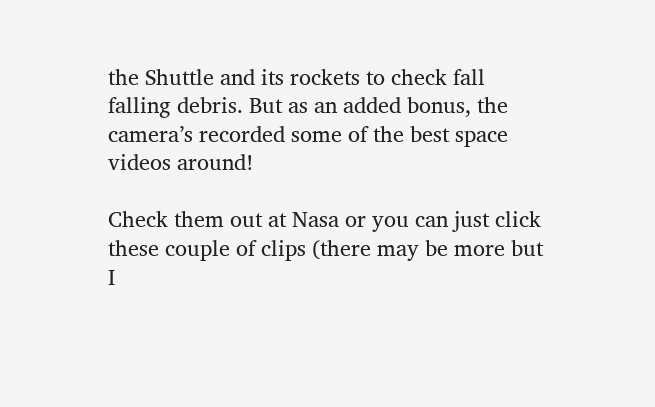the Shuttle and its rockets to check fall falling debris. But as an added bonus, the camera’s recorded some of the best space videos around!

Check them out at Nasa or you can just click these couple of clips (there may be more but I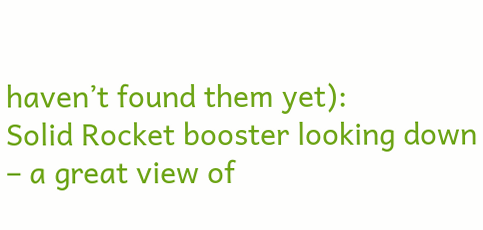haven’t found them yet):
Solid Rocket booster looking down – a great view of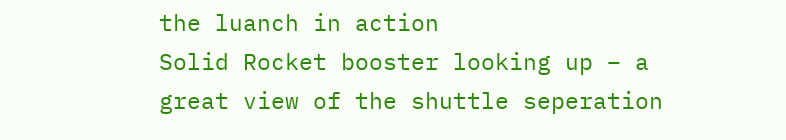the luanch in action
Solid Rocket booster looking up – a great view of the shuttle seperation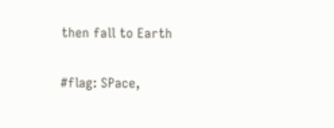then fall to Earth

#flag: SPace,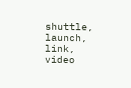shuttle, launch, link, video